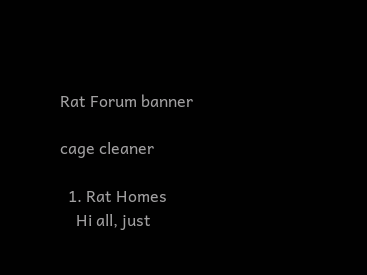Rat Forum banner

cage cleaner

  1. Rat Homes
    Hi all, just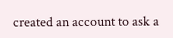created an account to ask a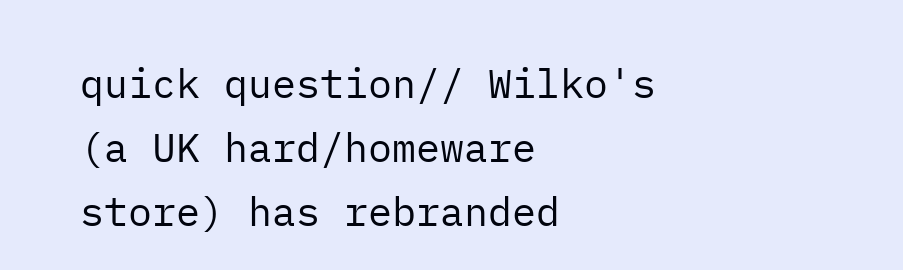quick question// Wilko's (a UK hard/homeware store) has rebranded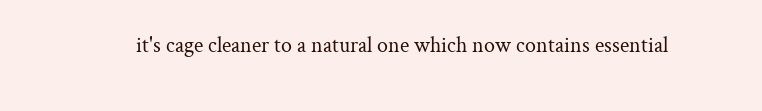it's cage cleaner to a natural one which now contains essential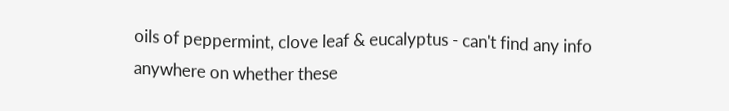oils of peppermint, clove leaf & eucalyptus - can't find any info anywhere on whether these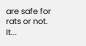are safe for rats or not. It...